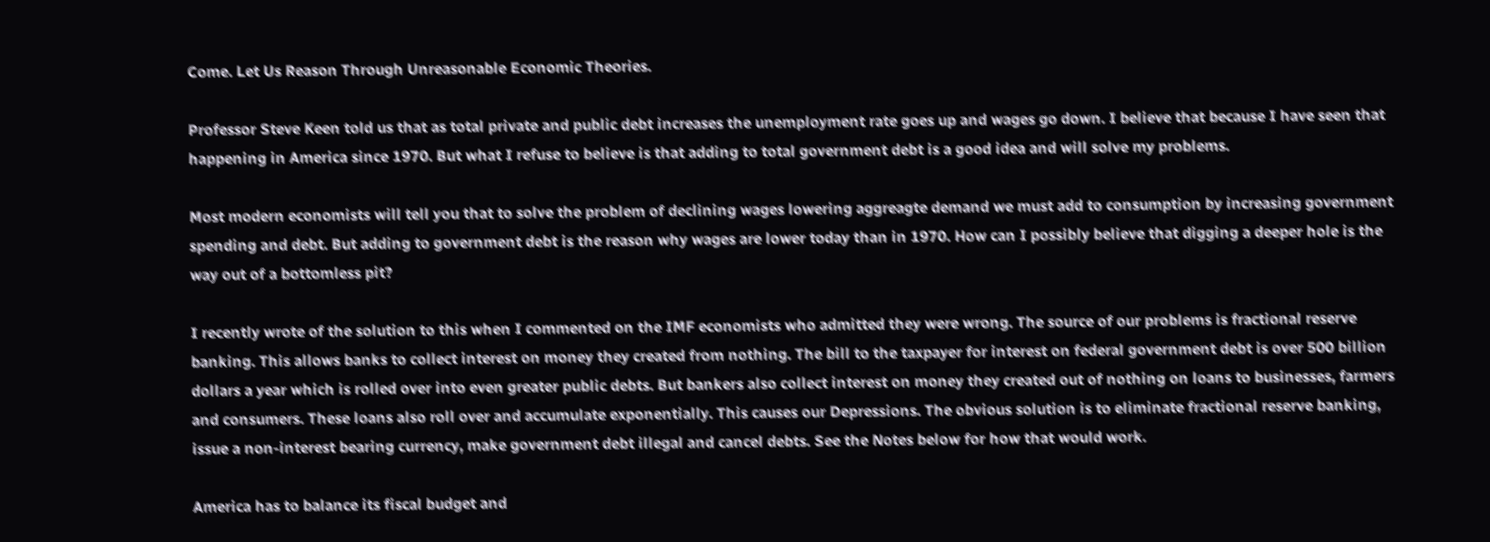Come. Let Us Reason Through Unreasonable Economic Theories.

Professor Steve Keen told us that as total private and public debt increases the unemployment rate goes up and wages go down. I believe that because I have seen that happening in America since 1970. But what I refuse to believe is that adding to total government debt is a good idea and will solve my problems.

Most modern economists will tell you that to solve the problem of declining wages lowering aggreagte demand we must add to consumption by increasing government spending and debt. But adding to government debt is the reason why wages are lower today than in 1970. How can I possibly believe that digging a deeper hole is the way out of a bottomless pit?

I recently wrote of the solution to this when I commented on the IMF economists who admitted they were wrong. The source of our problems is fractional reserve banking. This allows banks to collect interest on money they created from nothing. The bill to the taxpayer for interest on federal government debt is over 500 billion dollars a year which is rolled over into even greater public debts. But bankers also collect interest on money they created out of nothing on loans to businesses, farmers and consumers. These loans also roll over and accumulate exponentially. This causes our Depressions. The obvious solution is to eliminate fractional reserve banking, issue a non-interest bearing currency, make government debt illegal and cancel debts. See the Notes below for how that would work.

America has to balance its fiscal budget and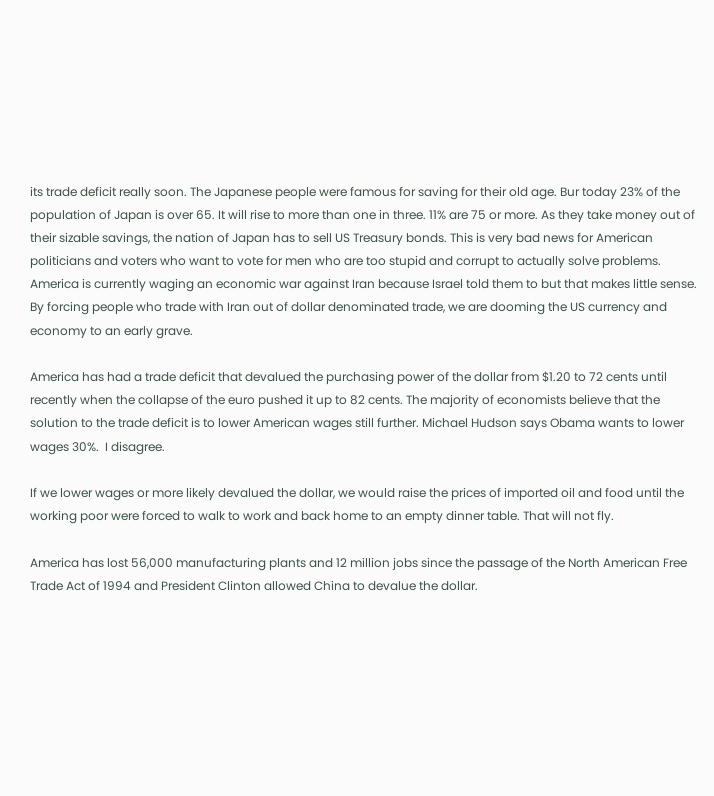its trade deficit really soon. The Japanese people were famous for saving for their old age. Bur today 23% of the population of Japan is over 65. It will rise to more than one in three. 11% are 75 or more. As they take money out of their sizable savings, the nation of Japan has to sell US Treasury bonds. This is very bad news for American politicians and voters who want to vote for men who are too stupid and corrupt to actually solve problems. America is currently waging an economic war against Iran because Israel told them to but that makes little sense. By forcing people who trade with Iran out of dollar denominated trade, we are dooming the US currency and economy to an early grave.

America has had a trade deficit that devalued the purchasing power of the dollar from $1.20 to 72 cents until recently when the collapse of the euro pushed it up to 82 cents. The majority of economists believe that the solution to the trade deficit is to lower American wages still further. Michael Hudson says Obama wants to lower wages 30%.  I disagree.

If we lower wages or more likely devalued the dollar, we would raise the prices of imported oil and food until the working poor were forced to walk to work and back home to an empty dinner table. That will not fly.

America has lost 56,000 manufacturing plants and 12 million jobs since the passage of the North American Free Trade Act of 1994 and President Clinton allowed China to devalue the dollar.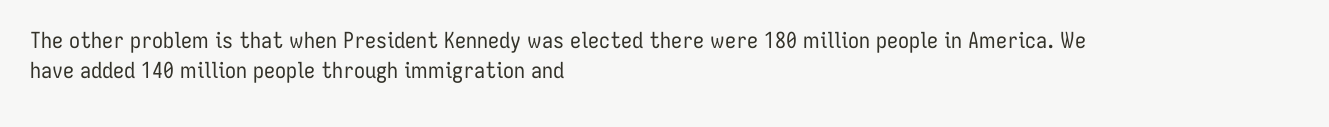The other problem is that when President Kennedy was elected there were 180 million people in America. We have added 140 million people through immigration and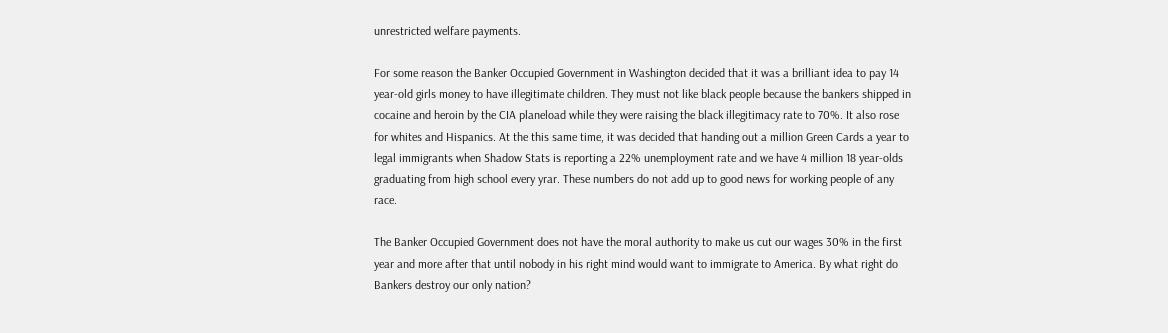unrestricted welfare payments.

For some reason the Banker Occupied Government in Washington decided that it was a brilliant idea to pay 14 year-old girls money to have illegitimate children. They must not like black people because the bankers shipped in cocaine and heroin by the CIA planeload while they were raising the black illegitimacy rate to 70%. It also rose for whites and Hispanics. At the this same time, it was decided that handing out a million Green Cards a year to legal immigrants when Shadow Stats is reporting a 22% unemployment rate and we have 4 million 18 year-olds graduating from high school every yrar. These numbers do not add up to good news for working people of any race.

The Banker Occupied Government does not have the moral authority to make us cut our wages 30% in the first year and more after that until nobody in his right mind would want to immigrate to America. By what right do  Bankers destroy our only nation?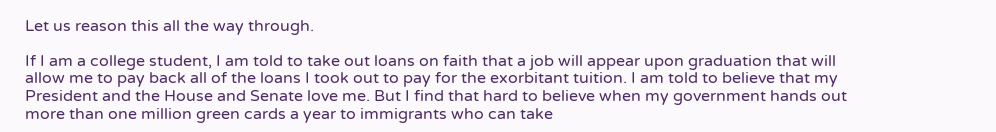Let us reason this all the way through.

If I am a college student, I am told to take out loans on faith that a job will appear upon graduation that will allow me to pay back all of the loans I took out to pay for the exorbitant tuition. I am told to believe that my President and the House and Senate love me. But I find that hard to believe when my government hands out more than one million green cards a year to immigrants who can take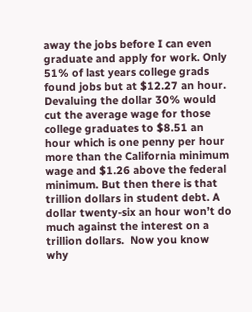away the jobs before I can even graduate and apply for work. Only 51% of last years college grads found jobs but at $12.27 an hour. Devaluing the dollar 30% would cut the average wage for those college graduates to $8.51 an hour which is one penny per hour more than the California minimum wage and $1.26 above the federal minimum. But then there is that trillion dollars in student debt. A dollar twenty-six an hour won’t do much against the interest on a trillion dollars.  Now you know why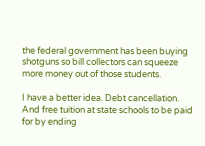the federal government has been buying shotguns so bill collectors can squeeze more money out of those students.

I have a better idea. Debt cancellation. And free tuition at state schools to be paid for by ending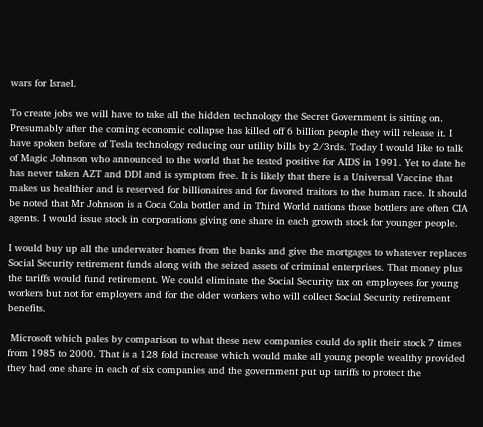wars for Israel.

To create jobs we will have to take all the hidden technology the Secret Government is sitting on. Presumably after the coming economic collapse has killed off 6 billion people they will release it. I have spoken before of Tesla technology reducing our utility bills by 2/3rds. Today I would like to talk of Magic Johnson who announced to the world that he tested positive for AIDS in 1991. Yet to date he has never taken AZT and DDI and is symptom free. It is likely that there is a Universal Vaccine that makes us healthier and is reserved for billionaires and for favored traitors to the human race. It should be noted that Mr Johnson is a Coca Cola bottler and in Third World nations those bottlers are often CIA agents. I would issue stock in corporations giving one share in each growth stock for younger people.

I would buy up all the underwater homes from the banks and give the mortgages to whatever replaces Social Security retirement funds along with the seized assets of criminal enterprises. That money plus the tariffs would fund retirement. We could eliminate the Social Security tax on employees for young workers but not for employers and for the older workers who will collect Social Security retirement benefits.

 Microsoft which pales by comparison to what these new companies could do split their stock 7 times from 1985 to 2000. That is a 128 fold increase which would make all young people wealthy provided they had one share in each of six companies and the government put up tariffs to protect the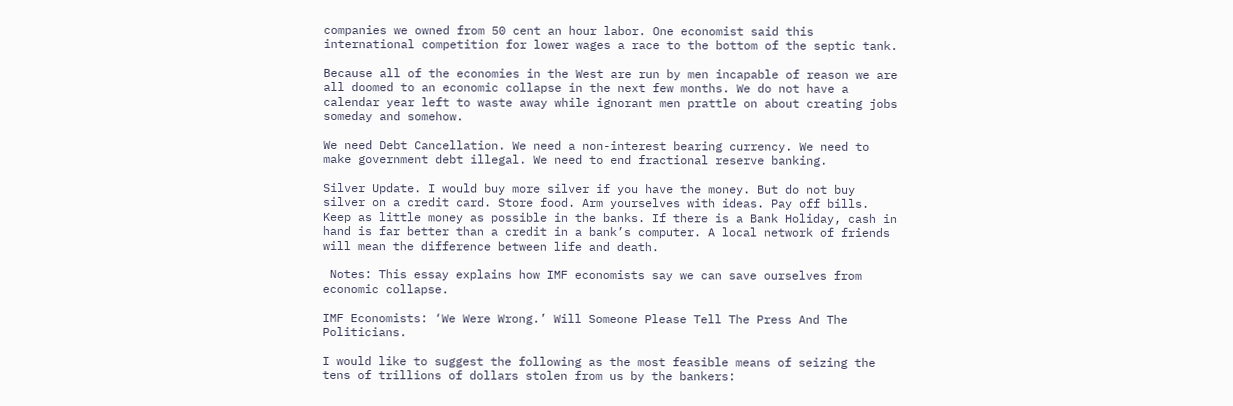companies we owned from 50 cent an hour labor. One economist said this international competition for lower wages a race to the bottom of the septic tank.

Because all of the economies in the West are run by men incapable of reason we are all doomed to an economic collapse in the next few months. We do not have a calendar year left to waste away while ignorant men prattle on about creating jobs someday and somehow.

We need Debt Cancellation. We need a non-interest bearing currency. We need to make government debt illegal. We need to end fractional reserve banking.

Silver Update. I would buy more silver if you have the money. But do not buy silver on a credit card. Store food. Arm yourselves with ideas. Pay off bills. Keep as little money as possible in the banks. If there is a Bank Holiday, cash in hand is far better than a credit in a bank’s computer. A local network of friends will mean the difference between life and death.

 Notes: This essay explains how IMF economists say we can save ourselves from economic collapse.

IMF Economists: ‘We Were Wrong.’ Will Someone Please Tell The Press And The Politicians.

I would like to suggest the following as the most feasible means of seizing the tens of trillions of dollars stolen from us by the bankers: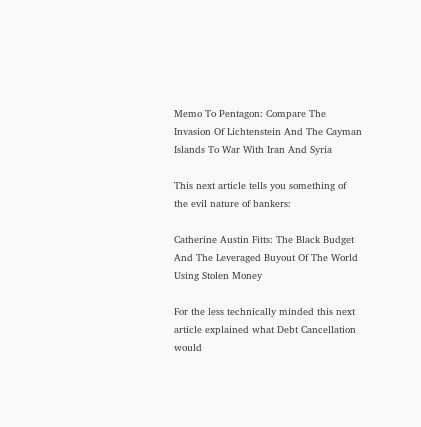Memo To Pentagon: Compare The Invasion Of Lichtenstein And The Cayman Islands To War With Iran And Syria

This next article tells you something of the evil nature of bankers:

Catherine Austin Fitts: The Black Budget And The Leveraged Buyout Of The World Using Stolen Money

For the less technically minded this next article explained what Debt Cancellation would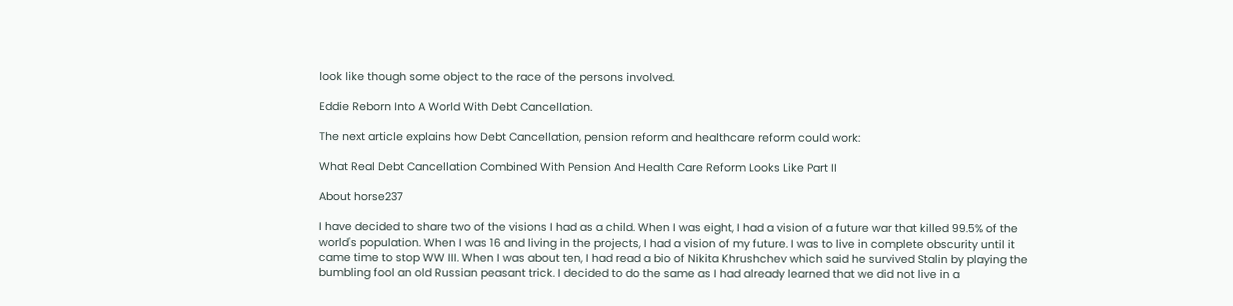look like though some object to the race of the persons involved.

Eddie Reborn Into A World With Debt Cancellation.

The next article explains how Debt Cancellation, pension reform and healthcare reform could work:

What Real Debt Cancellation Combined With Pension And Health Care Reform Looks Like Part II

About horse237

I have decided to share two of the visions I had as a child. When I was eight, I had a vision of a future war that killed 99.5% of the world's population. When I was 16 and living in the projects, I had a vision of my future. I was to live in complete obscurity until it came time to stop WW III. When I was about ten, I had read a bio of Nikita Khrushchev which said he survived Stalin by playing the bumbling fool an old Russian peasant trick. I decided to do the same as I had already learned that we did not live in a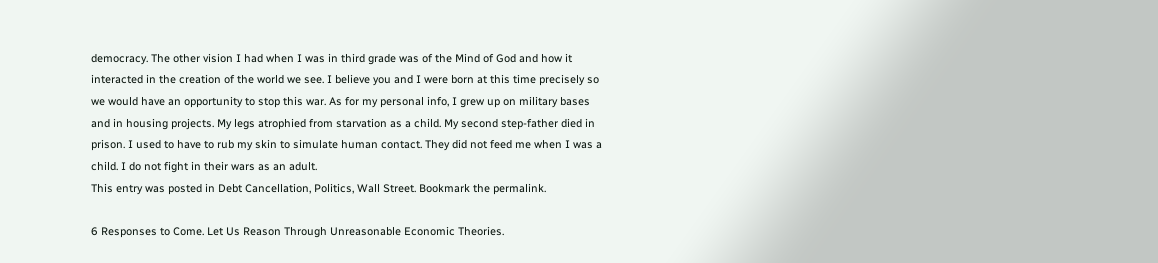democracy. The other vision I had when I was in third grade was of the Mind of God and how it interacted in the creation of the world we see. I believe you and I were born at this time precisely so we would have an opportunity to stop this war. As for my personal info, I grew up on military bases and in housing projects. My legs atrophied from starvation as a child. My second step-father died in prison. I used to have to rub my skin to simulate human contact. They did not feed me when I was a child. I do not fight in their wars as an adult.
This entry was posted in Debt Cancellation, Politics, Wall Street. Bookmark the permalink.

6 Responses to Come. Let Us Reason Through Unreasonable Economic Theories.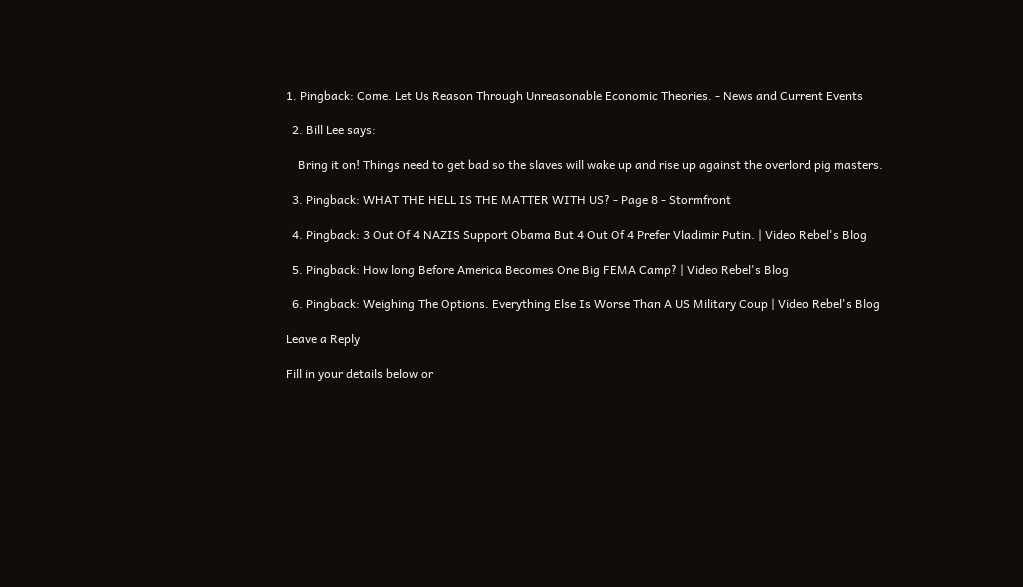1. Pingback: Come. Let Us Reason Through Unreasonable Economic Theories. - News and Current Events

  2. Bill Lee says:

    Bring it on! Things need to get bad so the slaves will wake up and rise up against the overlord pig masters.

  3. Pingback: WHAT THE HELL IS THE MATTER WITH US? - Page 8 - Stormfront

  4. Pingback: 3 Out Of 4 NAZIS Support Obama But 4 Out Of 4 Prefer Vladimir Putin. | Video Rebel's Blog

  5. Pingback: How long Before America Becomes One Big FEMA Camp? | Video Rebel's Blog

  6. Pingback: Weighing The Options. Everything Else Is Worse Than A US Military Coup | Video Rebel's Blog

Leave a Reply

Fill in your details below or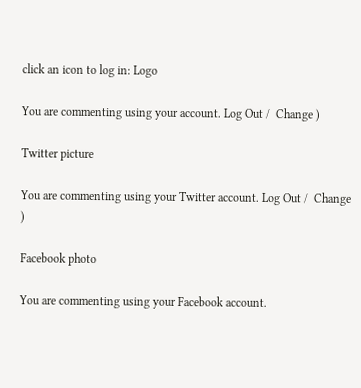click an icon to log in: Logo

You are commenting using your account. Log Out /  Change )

Twitter picture

You are commenting using your Twitter account. Log Out /  Change )

Facebook photo

You are commenting using your Facebook account.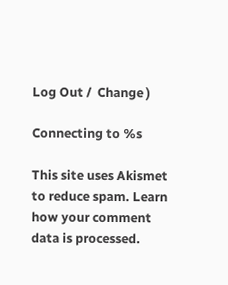Log Out /  Change )

Connecting to %s

This site uses Akismet to reduce spam. Learn how your comment data is processed.